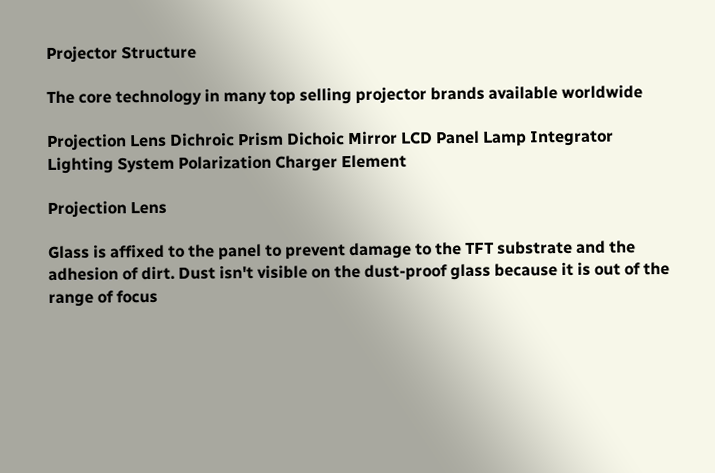Projector Structure

The core technology in many top selling projector brands available worldwide

Projection Lens Dichroic Prism Dichoic Mirror LCD Panel Lamp Integrator Lighting System Polarization Charger Element

Projection Lens

Glass is affixed to the panel to prevent damage to the TFT substrate and the adhesion of dirt. Dust isn't visible on the dust-proof glass because it is out of the range of focus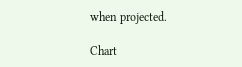when projected.

Chart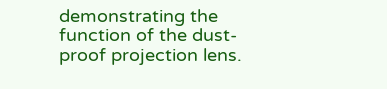demonstrating the function of the dust-proof projection lens.